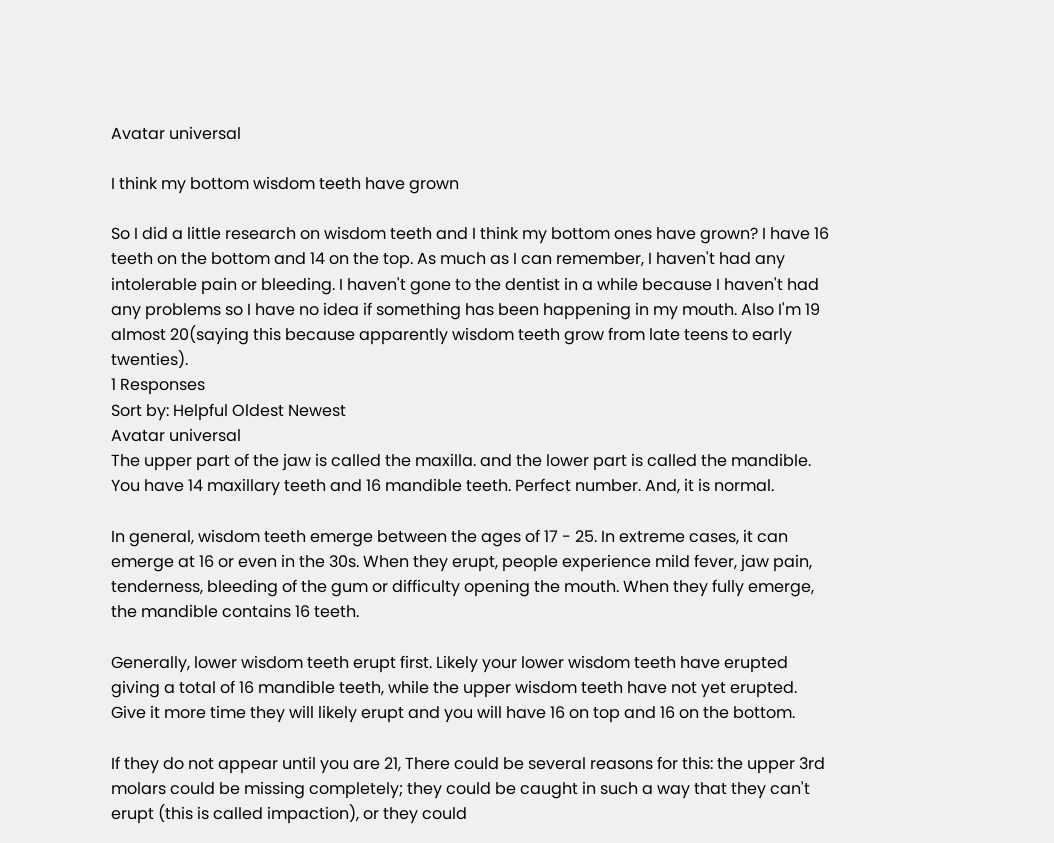Avatar universal

I think my bottom wisdom teeth have grown

So I did a little research on wisdom teeth and I think my bottom ones have grown? I have 16 teeth on the bottom and 14 on the top. As much as I can remember, I haven't had any intolerable pain or bleeding. I haven't gone to the dentist in a while because I haven't had any problems so I have no idea if something has been happening in my mouth. Also I'm 19 almost 20(saying this because apparently wisdom teeth grow from late teens to early twenties).
1 Responses
Sort by: Helpful Oldest Newest
Avatar universal
The upper part of the jaw is called the maxilla. and the lower part is called the mandible. You have 14 maxillary teeth and 16 mandible teeth. Perfect number. And, it is normal.

In general, wisdom teeth emerge between the ages of 17 - 25. In extreme cases, it can emerge at 16 or even in the 30s. When they erupt, people experience mild fever, jaw pain, tenderness, bleeding of the gum or difficulty opening the mouth. When they fully emerge, the mandible contains 16 teeth.

Generally, lower wisdom teeth erupt first. Likely your lower wisdom teeth have erupted giving a total of 16 mandible teeth, while the upper wisdom teeth have not yet erupted. Give it more time they will likely erupt and you will have 16 on top and 16 on the bottom.

If they do not appear until you are 21, There could be several reasons for this: the upper 3rd molars could be missing completely; they could be caught in such a way that they can't erupt (this is called impaction), or they could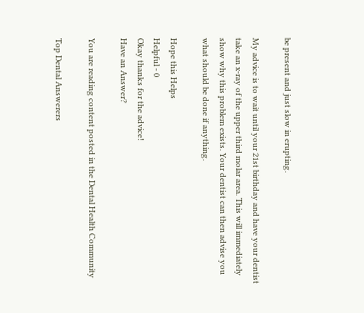be present and just slow in erupting.

My advice is to wait until your 21st birthday and have your dentist take an x-ray of the upper third molar area. This will immediately show why this problem exists. Your dentist can then advise you what should be done if anything.

Hope this Helps
Helpful - 0
Okay thanks for the advice!
Have an Answer?

You are reading content posted in the Dental Health Community

Top Dental Answerers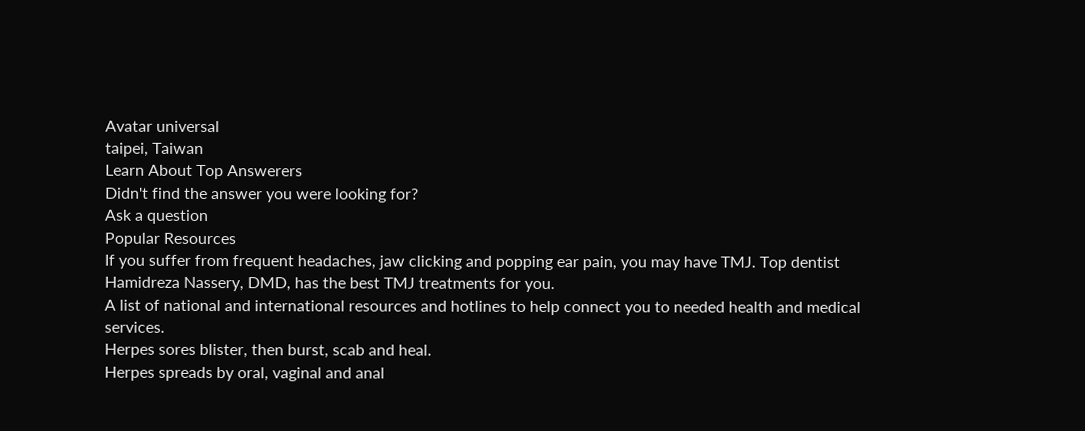Avatar universal
taipei, Taiwan
Learn About Top Answerers
Didn't find the answer you were looking for?
Ask a question
Popular Resources
If you suffer from frequent headaches, jaw clicking and popping ear pain, you may have TMJ. Top dentist Hamidreza Nassery, DMD, has the best TMJ treatments for you.
A list of national and international resources and hotlines to help connect you to needed health and medical services.
Herpes sores blister, then burst, scab and heal.
Herpes spreads by oral, vaginal and anal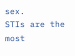sex.
STIs are the most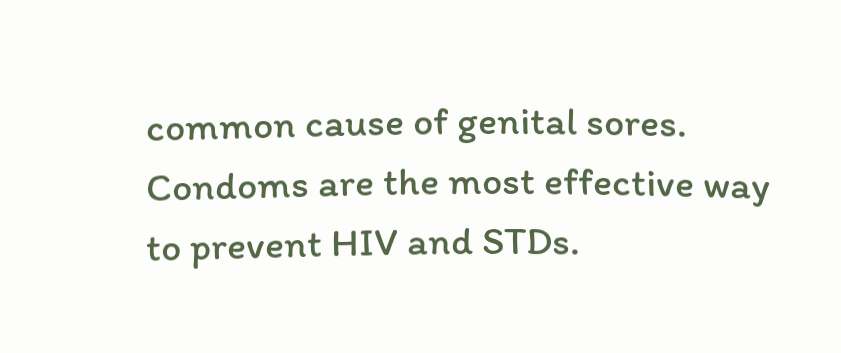common cause of genital sores.
Condoms are the most effective way to prevent HIV and STDs.